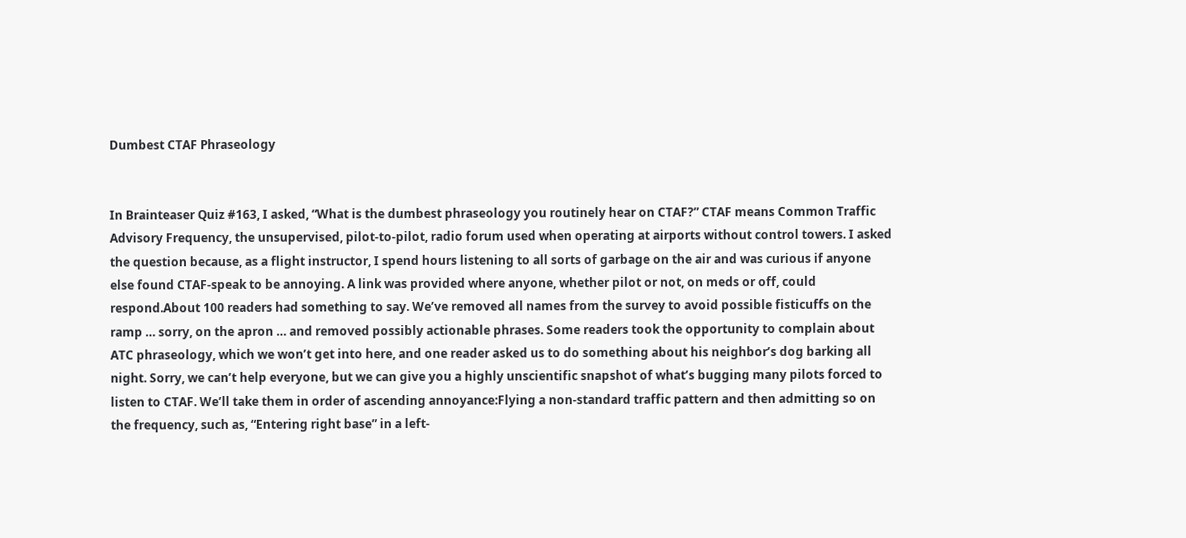Dumbest CTAF Phraseology


In Brainteaser Quiz #163, I asked, “What is the dumbest phraseology you routinely hear on CTAF?” CTAF means Common Traffic Advisory Frequency, the unsupervised, pilot-to-pilot, radio forum used when operating at airports without control towers. I asked the question because, as a flight instructor, I spend hours listening to all sorts of garbage on the air and was curious if anyone else found CTAF-speak to be annoying. A link was provided where anyone, whether pilot or not, on meds or off, could respond.About 100 readers had something to say. We’ve removed all names from the survey to avoid possible fisticuffs on the ramp … sorry, on the apron … and removed possibly actionable phrases. Some readers took the opportunity to complain about ATC phraseology, which we won’t get into here, and one reader asked us to do something about his neighbor’s dog barking all night. Sorry, we can’t help everyone, but we can give you a highly unscientific snapshot of what’s bugging many pilots forced to listen to CTAF. We’ll take them in order of ascending annoyance:Flying a non-standard traffic pattern and then admitting so on the frequency, such as, “Entering right base” in a left-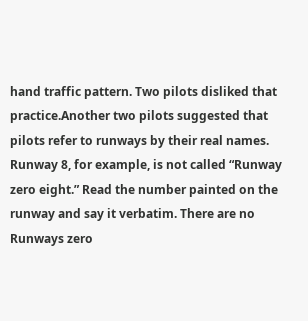hand traffic pattern. Two pilots disliked that practice.Another two pilots suggested that pilots refer to runways by their real names. Runway 8, for example, is not called “Runway zero eight.” Read the number painted on the runway and say it verbatim. There are no Runways zero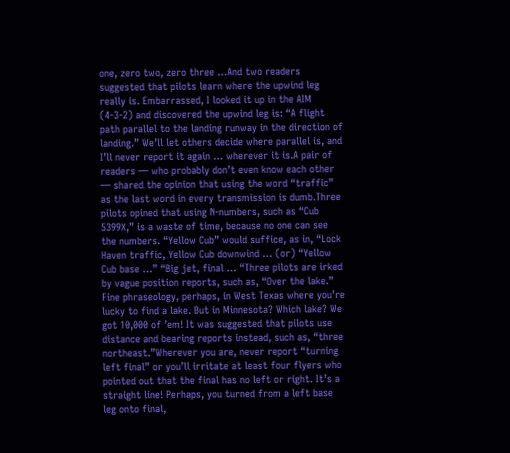one, zero two, zero three …And two readers suggested that pilots learn where the upwind leg really is. Embarrassed, I looked it up in the AIM (4-3-2) and discovered the upwind leg is: “A flight path parallel to the landing runway in the direction of landing.” We’ll let others decide where parallel is, and I’ll never report it again … wherever it is.A pair of readers — who probably don’t even know each other — shared the opinion that using the word “traffic” as the last word in every transmission is dumb.Three pilots opined that using N-numbers, such as “Cub 5399X,” is a waste of time, because no one can see the numbers. “Yellow Cub” would suffice, as in, “Lock Haven traffic, Yellow Cub downwind … (or) “Yellow Cub base …” “Big jet, final … “Three pilots are irked by vague position reports, such as, “Over the lake.” Fine phraseology, perhaps, in West Texas where you’re lucky to find a lake. But in Minnesota? Which lake? We got 10,000 of ’em! It was suggested that pilots use distance and bearing reports instead, such as, “three northeast.”Wherever you are, never report “turning left final” or you’ll irritate at least four flyers who pointed out that the final has no left or right. It’s a straight line! Perhaps, you turned from a left base leg onto final,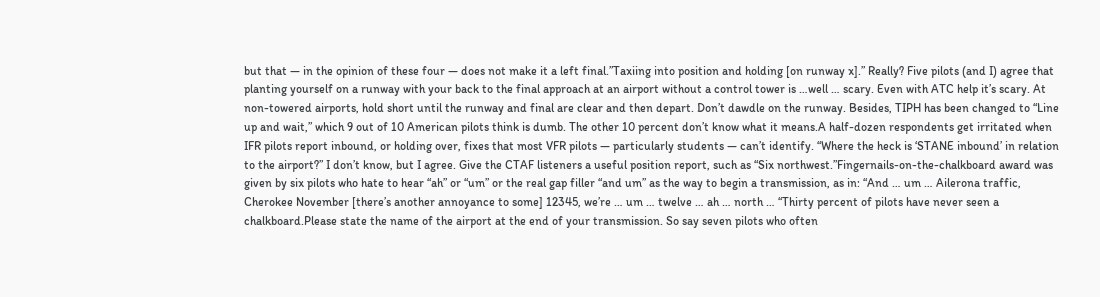but that — in the opinion of these four — does not make it a left final.”Taxiing into position and holding [on runway x].” Really? Five pilots (and I) agree that planting yourself on a runway with your back to the final approach at an airport without a control tower is …well … scary. Even with ATC help it’s scary. At non-towered airports, hold short until the runway and final are clear and then depart. Don’t dawdle on the runway. Besides, TIPH has been changed to “Line up and wait,” which 9 out of 10 American pilots think is dumb. The other 10 percent don’t know what it means.A half-dozen respondents get irritated when IFR pilots report inbound, or holding over, fixes that most VFR pilots — particularly students — can’t identify. “Where the heck is ‘STANE inbound’ in relation to the airport?” I don’t know, but I agree. Give the CTAF listeners a useful position report, such as “Six northwest.”Fingernails-on-the-chalkboard award was given by six pilots who hate to hear “ah” or “um” or the real gap filler “and um” as the way to begin a transmission, as in: “And … um … Ailerona traffic, Cherokee November [there’s another annoyance to some] 12345, we’re … um … twelve … ah … north … “Thirty percent of pilots have never seen a chalkboard.Please state the name of the airport at the end of your transmission. So say seven pilots who often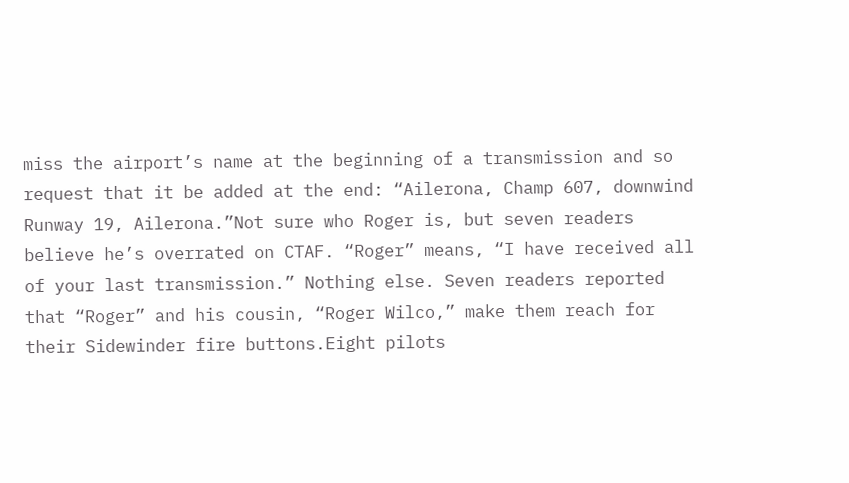miss the airport’s name at the beginning of a transmission and so request that it be added at the end: “Ailerona, Champ 607, downwind Runway 19, Ailerona.”Not sure who Roger is, but seven readers believe he’s overrated on CTAF. “Roger” means, “I have received all of your last transmission.” Nothing else. Seven readers reported that “Roger” and his cousin, “Roger Wilco,” make them reach for their Sidewinder fire buttons.Eight pilots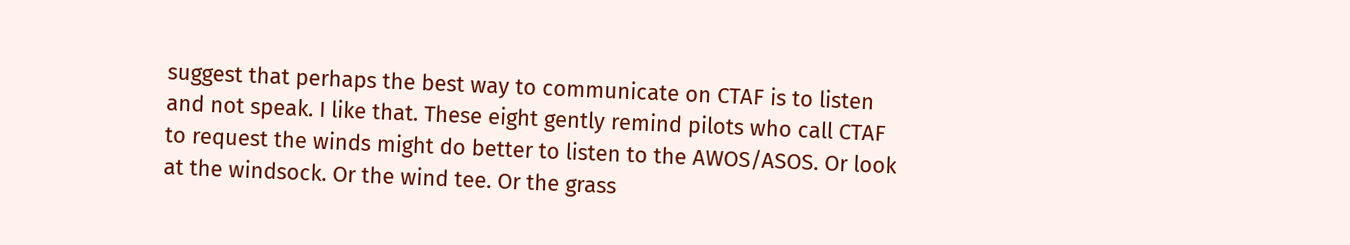suggest that perhaps the best way to communicate on CTAF is to listen and not speak. I like that. These eight gently remind pilots who call CTAF to request the winds might do better to listen to the AWOS/ASOS. Or look at the windsock. Or the wind tee. Or the grass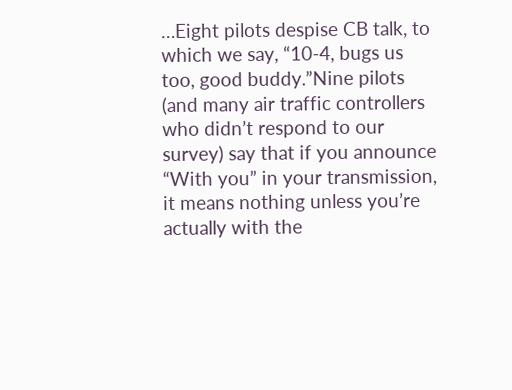…Eight pilots despise CB talk, to which we say, “10-4, bugs us too, good buddy.”Nine pilots (and many air traffic controllers who didn’t respond to our survey) say that if you announce “With you” in your transmission, it means nothing unless you’re actually with the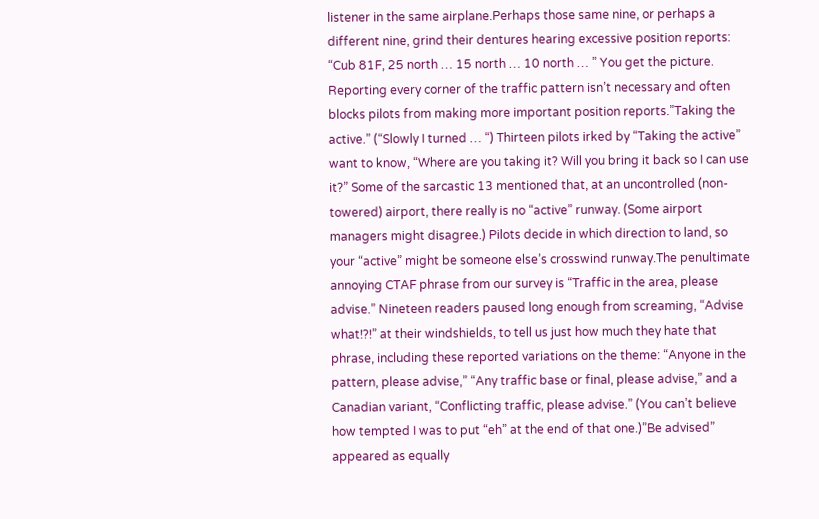listener in the same airplane.Perhaps those same nine, or perhaps a different nine, grind their dentures hearing excessive position reports: “Cub 81F, 25 north … 15 north … 10 north … ” You get the picture. Reporting every corner of the traffic pattern isn’t necessary and often blocks pilots from making more important position reports.”Taking the active.” (“Slowly I turned … “) Thirteen pilots irked by “Taking the active” want to know, “Where are you taking it? Will you bring it back so I can use it?” Some of the sarcastic 13 mentioned that, at an uncontrolled (non-towered) airport, there really is no “active” runway. (Some airport managers might disagree.) Pilots decide in which direction to land, so your “active” might be someone else’s crosswind runway.The penultimate annoying CTAF phrase from our survey is “Traffic in the area, please advise.” Nineteen readers paused long enough from screaming, “Advise what!?!” at their windshields, to tell us just how much they hate that phrase, including these reported variations on the theme: “Anyone in the pattern, please advise,” “Any traffic base or final, please advise,” and a Canadian variant, “Conflicting traffic, please advise.” (You can’t believe how tempted I was to put “eh” at the end of that one.)”Be advised” appeared as equally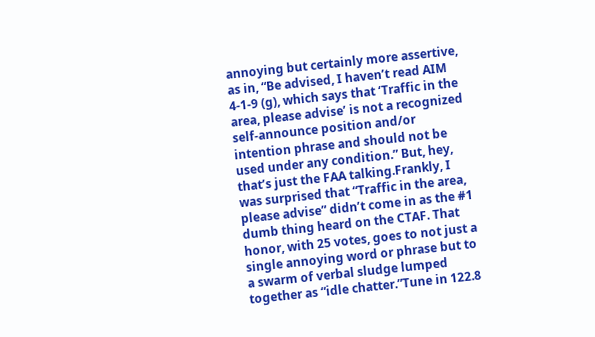annoying but certainly more assertive, as in, “Be advised, I haven’t read AIM 4-1-9 (g), which says that ‘Traffic in the area, please advise’ is not a recognized self-announce position and/or intention phrase and should not be used under any condition.” But, hey, that’s just the FAA talking.Frankly, I was surprised that “Traffic in the area, please advise” didn’t come in as the #1 dumb thing heard on the CTAF. That honor, with 25 votes, goes to not just a single annoying word or phrase but to a swarm of verbal sludge lumped together as “idle chatter.”Tune in 122.8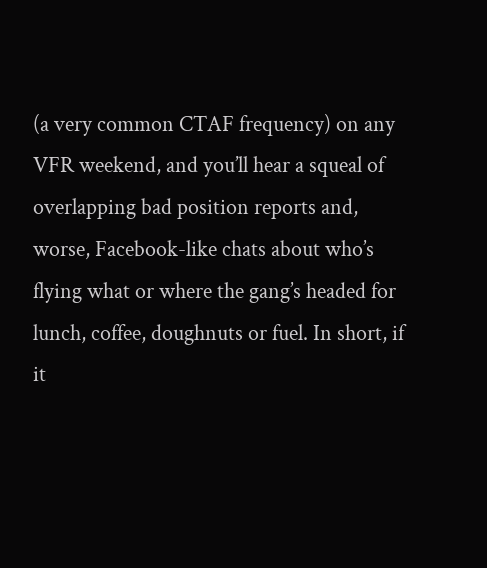(a very common CTAF frequency) on any VFR weekend, and you’ll hear a squeal of overlapping bad position reports and, worse, Facebook-like chats about who’s flying what or where the gang’s headed for lunch, coffee, doughnuts or fuel. In short, if it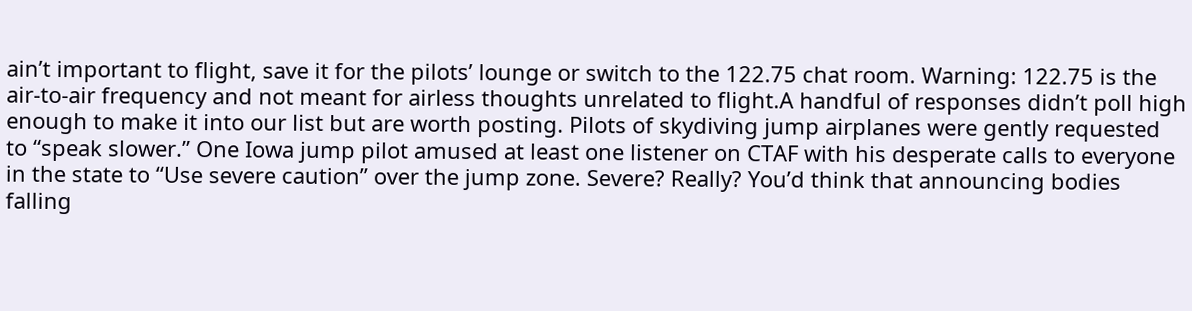ain’t important to flight, save it for the pilots’ lounge or switch to the 122.75 chat room. Warning: 122.75 is the air-to-air frequency and not meant for airless thoughts unrelated to flight.A handful of responses didn’t poll high enough to make it into our list but are worth posting. Pilots of skydiving jump airplanes were gently requested to “speak slower.” One Iowa jump pilot amused at least one listener on CTAF with his desperate calls to everyone in the state to “Use severe caution” over the jump zone. Severe? Really? You’d think that announcing bodies falling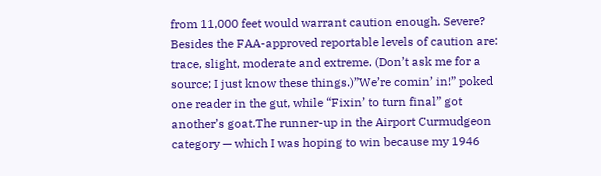from 11,000 feet would warrant caution enough. Severe? Besides the FAA-approved reportable levels of caution are: trace, slight, moderate and extreme. (Don’t ask me for a source; I just know these things.)”We’re comin’ in!” poked one reader in the gut, while “Fixin’ to turn final” got another’s goat.The runner-up in the Airport Curmudgeon category — which I was hoping to win because my 1946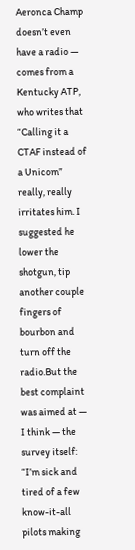Aeronca Champ doesn’t even have a radio — comes from a Kentucky ATP, who writes that “Calling it a CTAF instead of a Unicom” really, really irritates him. I suggested he lower the shotgun, tip another couple fingers of bourbon and turn off the radio.But the best complaint was aimed at — I think — the survey itself: “I’m sick and tired of a few know-it-all pilots making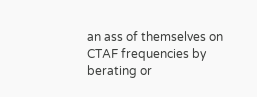an ass of themselves on CTAF frequencies by berating or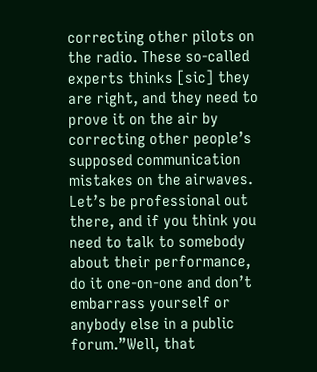correcting other pilots on the radio. These so-called experts thinks [sic] they are right, and they need to prove it on the air by correcting other people’s supposed communication mistakes on the airwaves. Let’s be professional out there, and if you think you need to talk to somebody about their performance, do it one-on-one and don’t embarrass yourself or anybody else in a public forum.”Well, that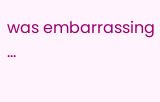was embarrassing …